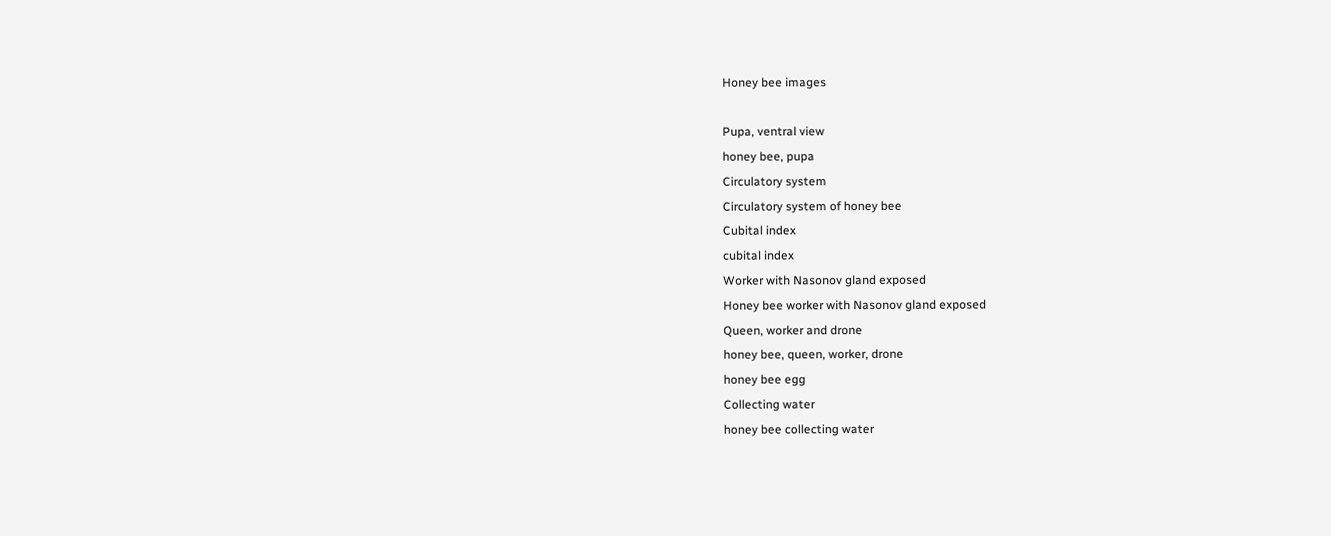Honey bee images

Pupa, ventral view
honey bee, pupa
Circulatory system
Circulatory system of honey bee
Cubital index
cubital index
Worker with Nasonov gland exposed
Honey bee worker with Nasonov gland exposed
Queen, worker and drone
honey bee, queen, worker, drone
honey bee egg
Collecting water
honey bee collecting water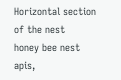Horizontal section of the nest
honey bee nest
apis,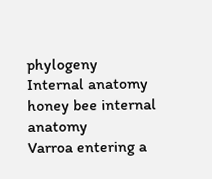phylogeny
Internal anatomy
honey bee internal anatomy
Varroa entering a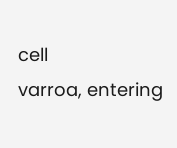cell
varroa, entering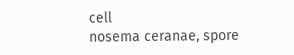cell
nosema ceranae, spore